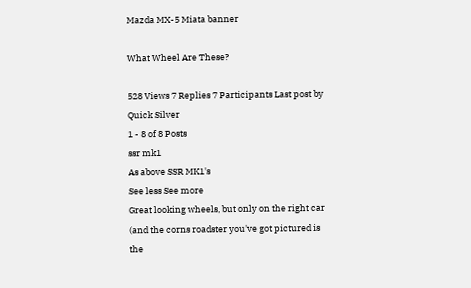Mazda MX-5 Miata banner

What Wheel Are These?

528 Views 7 Replies 7 Participants Last post by  Quick Silver
1 - 8 of 8 Posts
ssr mk1
As above SSR MK1's
See less See more
Great looking wheels, but only on the right car (and the corns roadster you've got pictured is the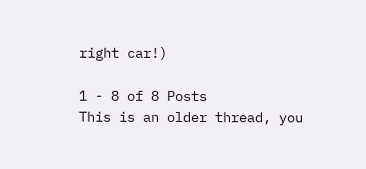right car!)

1 - 8 of 8 Posts
This is an older thread, you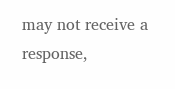may not receive a response,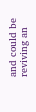and could be reviving an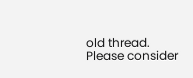old thread. Please consider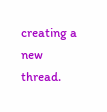creating a new thread.